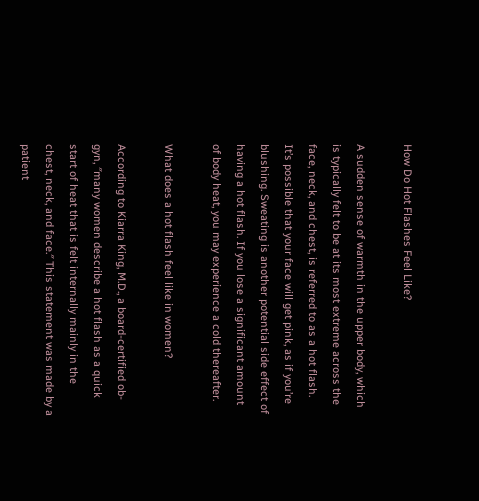How Do Hot Flashes Feel Like?

A sudden sense of warmth in the upper body, which is typically felt to be at its most extreme across the face, neck, and chest, is referred to as a hot flash. It’s possible that your face will get pink, as if you’re blushing. Sweating is another potential side effect of having a hot flash. If you lose a significant amount of body heat, you may experience a cold thereafter.

What does a hot flash feel like in women?

According to Kiarra King, M.D., a board-certified ob-gyn, ″many women describe a hot flash as a quick start of heat that is felt internally mainly in the chest, neck, and face.″ This statement was made by a patient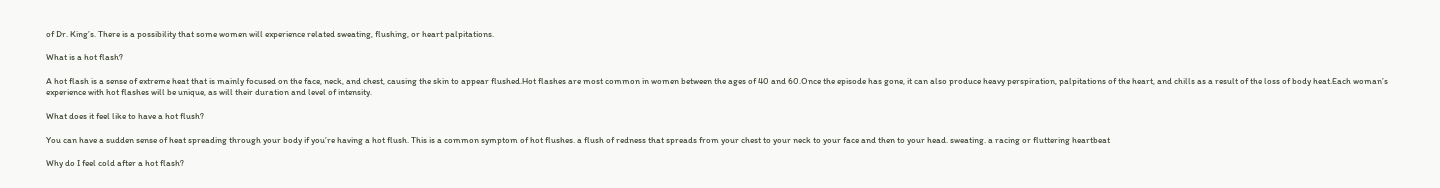of Dr. King’s. There is a possibility that some women will experience related sweating, flushing, or heart palpitations.

What is a hot flash?

A hot flash is a sense of extreme heat that is mainly focused on the face, neck, and chest, causing the skin to appear flushed.Hot flashes are most common in women between the ages of 40 and 60.Once the episode has gone, it can also produce heavy perspiration, palpitations of the heart, and chills as a result of the loss of body heat.Each woman’s experience with hot flashes will be unique, as will their duration and level of intensity.

What does it feel like to have a hot flush?

You can have a sudden sense of heat spreading through your body if you’re having a hot flush. This is a common symptom of hot flushes. a flush of redness that spreads from your chest to your neck to your face and then to your head. sweating. a racing or fluttering heartbeat

Why do I feel cold after a hot flash?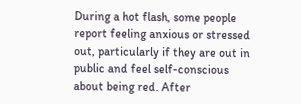During a hot flash, some people report feeling anxious or stressed out, particularly if they are out in public and feel self-conscious about being red. After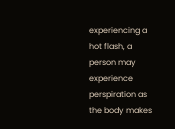experiencing a hot flash, a person may experience perspiration as the body makes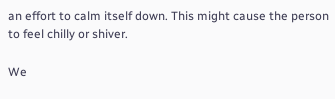an effort to calm itself down. This might cause the person to feel chilly or shiver.

We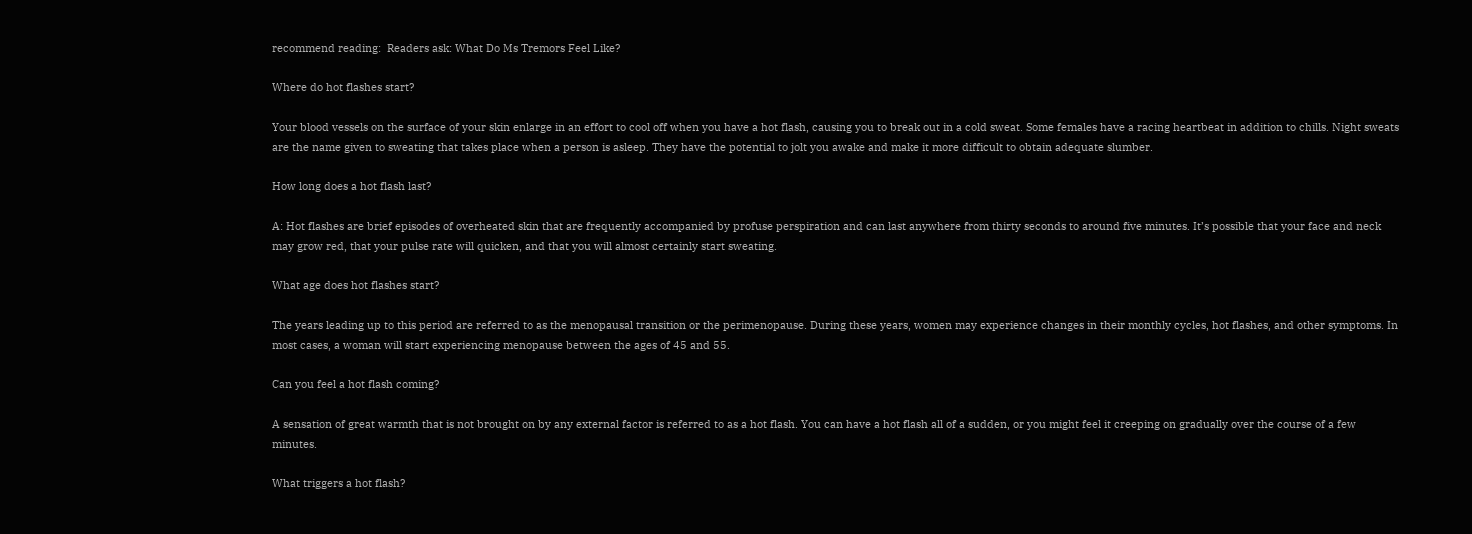recommend reading:  Readers ask: What Do Ms Tremors Feel Like?

Where do hot flashes start?

Your blood vessels on the surface of your skin enlarge in an effort to cool off when you have a hot flash, causing you to break out in a cold sweat. Some females have a racing heartbeat in addition to chills. Night sweats are the name given to sweating that takes place when a person is asleep. They have the potential to jolt you awake and make it more difficult to obtain adequate slumber.

How long does a hot flash last?

A: Hot flashes are brief episodes of overheated skin that are frequently accompanied by profuse perspiration and can last anywhere from thirty seconds to around five minutes. It’s possible that your face and neck may grow red, that your pulse rate will quicken, and that you will almost certainly start sweating.

What age does hot flashes start?

The years leading up to this period are referred to as the menopausal transition or the perimenopause. During these years, women may experience changes in their monthly cycles, hot flashes, and other symptoms. In most cases, a woman will start experiencing menopause between the ages of 45 and 55.

Can you feel a hot flash coming?

A sensation of great warmth that is not brought on by any external factor is referred to as a hot flash. You can have a hot flash all of a sudden, or you might feel it creeping on gradually over the course of a few minutes.

What triggers a hot flash?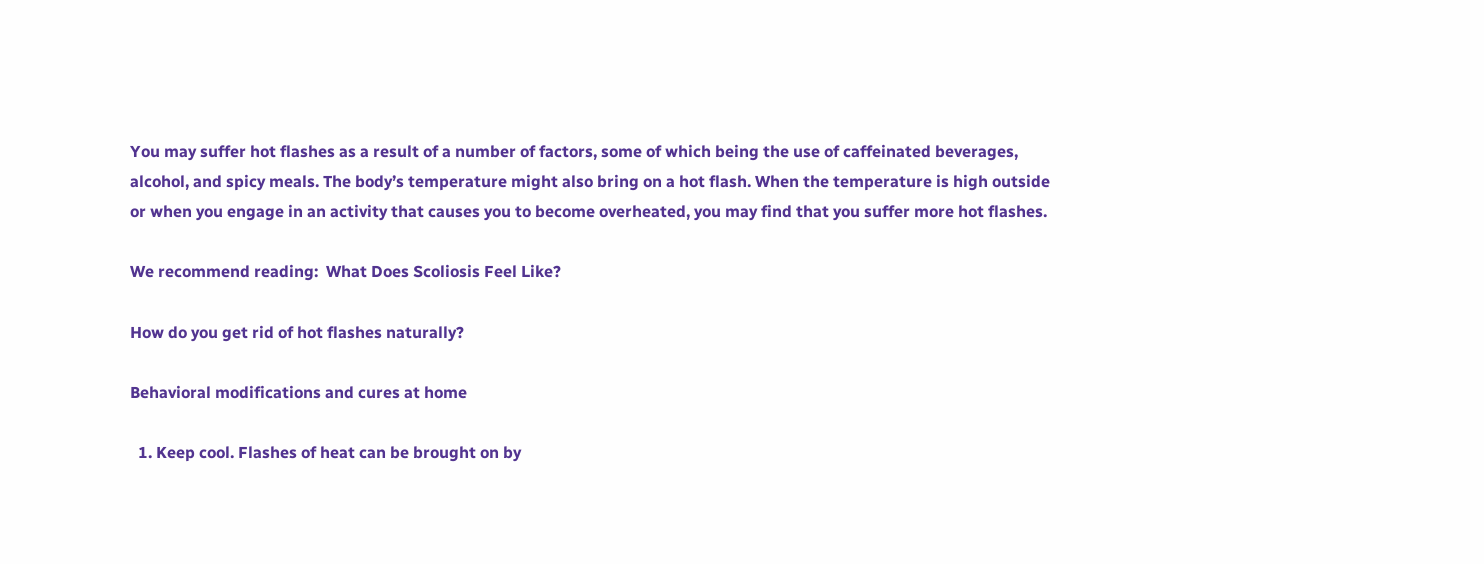You may suffer hot flashes as a result of a number of factors, some of which being the use of caffeinated beverages, alcohol, and spicy meals. The body’s temperature might also bring on a hot flash. When the temperature is high outside or when you engage in an activity that causes you to become overheated, you may find that you suffer more hot flashes.

We recommend reading:  What Does Scoliosis Feel Like?

How do you get rid of hot flashes naturally?

Behavioral modifications and cures at home

  1. Keep cool. Flashes of heat can be brought on by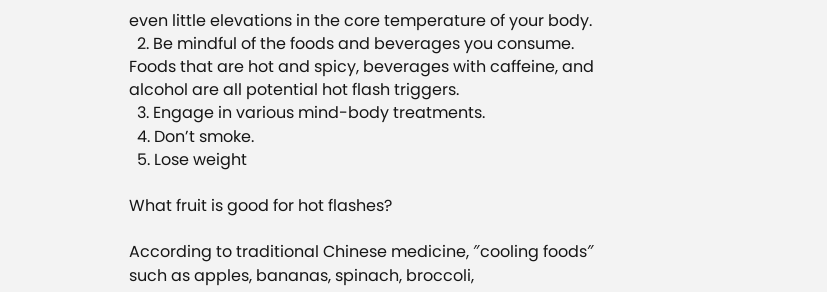even little elevations in the core temperature of your body.
  2. Be mindful of the foods and beverages you consume. Foods that are hot and spicy, beverages with caffeine, and alcohol are all potential hot flash triggers.
  3. Engage in various mind-body treatments.
  4. Don’t smoke.
  5. Lose weight

What fruit is good for hot flashes?

According to traditional Chinese medicine, ″cooling foods″ such as apples, bananas, spinach, broccoli,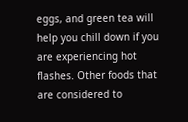eggs, and green tea will help you chill down if you are experiencing hot flashes. Other foods that are considered to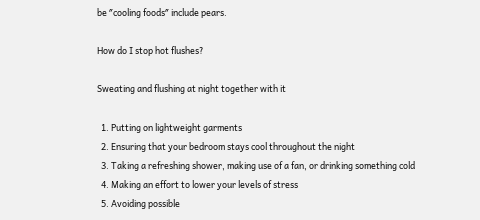be ″cooling foods″ include pears.

How do I stop hot flushes?

Sweating and flushing at night together with it

  1. Putting on lightweight garments
  2. Ensuring that your bedroom stays cool throughout the night
  3. Taking a refreshing shower, making use of a fan, or drinking something cold
  4. Making an effort to lower your levels of stress
  5. Avoiding possible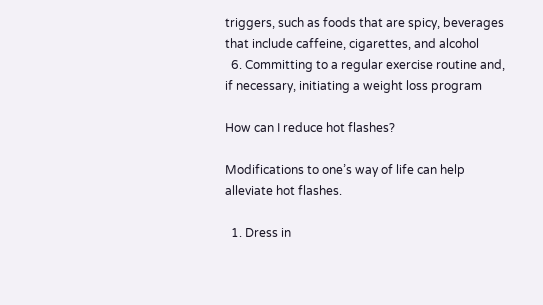triggers, such as foods that are spicy, beverages that include caffeine, cigarettes, and alcohol
  6. Committing to a regular exercise routine and, if necessary, initiating a weight loss program

How can I reduce hot flashes?

Modifications to one’s way of life can help alleviate hot flashes.

  1. Dress in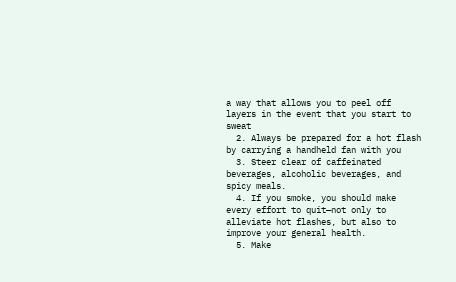a way that allows you to peel off layers in the event that you start to sweat
  2. Always be prepared for a hot flash by carrying a handheld fan with you
  3. Steer clear of caffeinated beverages, alcoholic beverages, and spicy meals.
  4. If you smoke, you should make every effort to quit—not only to alleviate hot flashes, but also to improve your general health.
  5. Make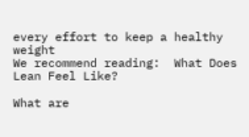every effort to keep a healthy weight
We recommend reading:  What Does Lean Feel Like?

What are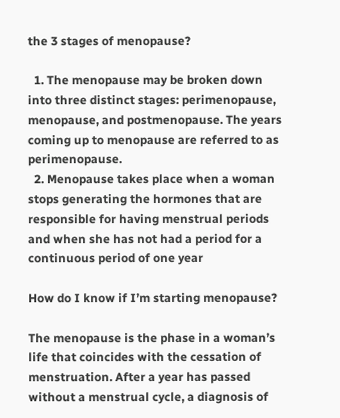the 3 stages of menopause?

  1. The menopause may be broken down into three distinct stages: perimenopause, menopause, and postmenopause. The years coming up to menopause are referred to as perimenopause.
  2. Menopause takes place when a woman stops generating the hormones that are responsible for having menstrual periods and when she has not had a period for a continuous period of one year

How do I know if I’m starting menopause?

The menopause is the phase in a woman’s life that coincides with the cessation of menstruation. After a year has passed without a menstrual cycle, a diagnosis of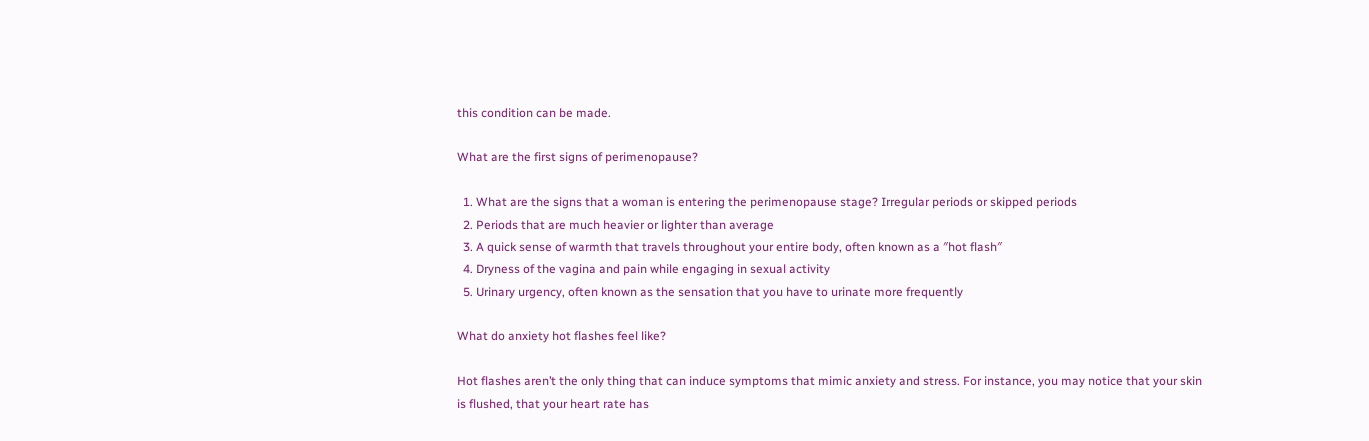this condition can be made.

What are the first signs of perimenopause?

  1. What are the signs that a woman is entering the perimenopause stage? Irregular periods or skipped periods
  2. Periods that are much heavier or lighter than average
  3. A quick sense of warmth that travels throughout your entire body, often known as a ″hot flash″
  4. Dryness of the vagina and pain while engaging in sexual activity
  5. Urinary urgency, often known as the sensation that you have to urinate more frequently

What do anxiety hot flashes feel like?

Hot flashes aren’t the only thing that can induce symptoms that mimic anxiety and stress. For instance, you may notice that your skin is flushed, that your heart rate has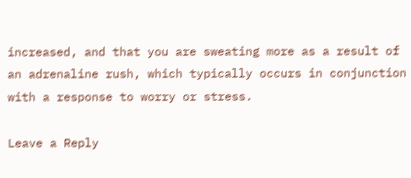increased, and that you are sweating more as a result of an adrenaline rush, which typically occurs in conjunction with a response to worry or stress.

Leave a Reply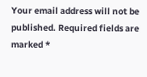Your email address will not be published. Required fields are marked *